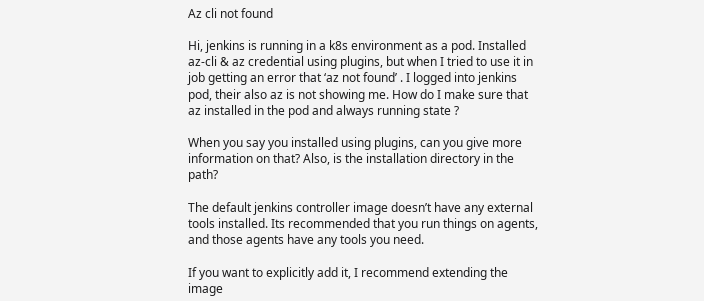Az cli not found

Hi, jenkins is running in a k8s environment as a pod. Installed az-cli & az credential using plugins, but when I tried to use it in job getting an error that ‘az not found’ . I logged into jenkins pod, their also az is not showing me. How do I make sure that az installed in the pod and always running state ?

When you say you installed using plugins, can you give more information on that? Also, is the installation directory in the path?

The default jenkins controller image doesn’t have any external tools installed. Its recommended that you run things on agents, and those agents have any tools you need.

If you want to explicitly add it, I recommend extending the image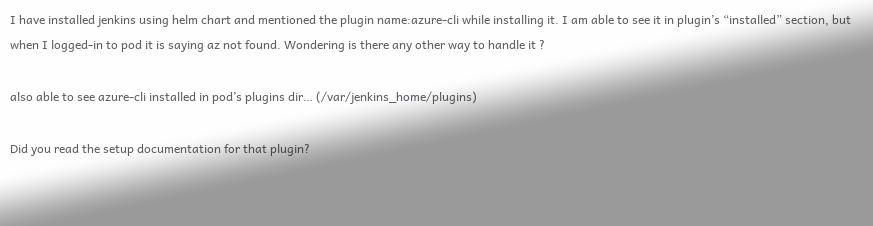I have installed jenkins using helm chart and mentioned the plugin name:azure-cli while installing it. I am able to see it in plugin’s “installed” section, but when I logged-in to pod it is saying az not found. Wondering is there any other way to handle it ?

also able to see azure-cli installed in pod’s plugins dir… (/var/jenkins_home/plugins)

Did you read the setup documentation for that plugin?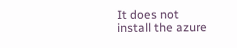It does not install the azure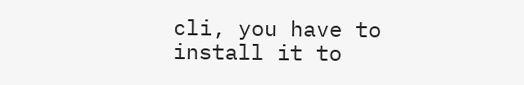cli, you have to install it to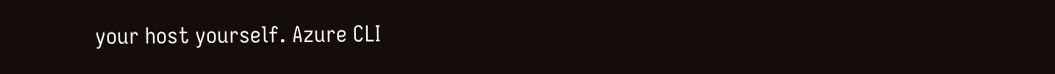your host yourself. Azure CLI